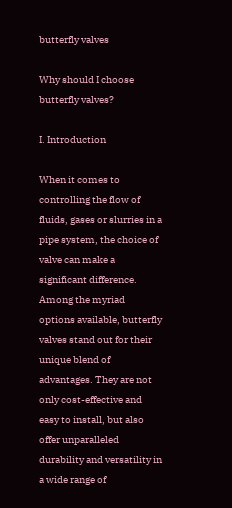butterfly valves

Why should I choose butterfly valves?

I. Introduction

When it comes to controlling the flow of fluids, gases or slurries in a pipe system, the choice of valve can make a significant difference. Among the myriad options available, butterfly valves stand out for their unique blend of advantages. They are not only cost-effective and easy to install, but also offer unparalleled durability and versatility in a wide range of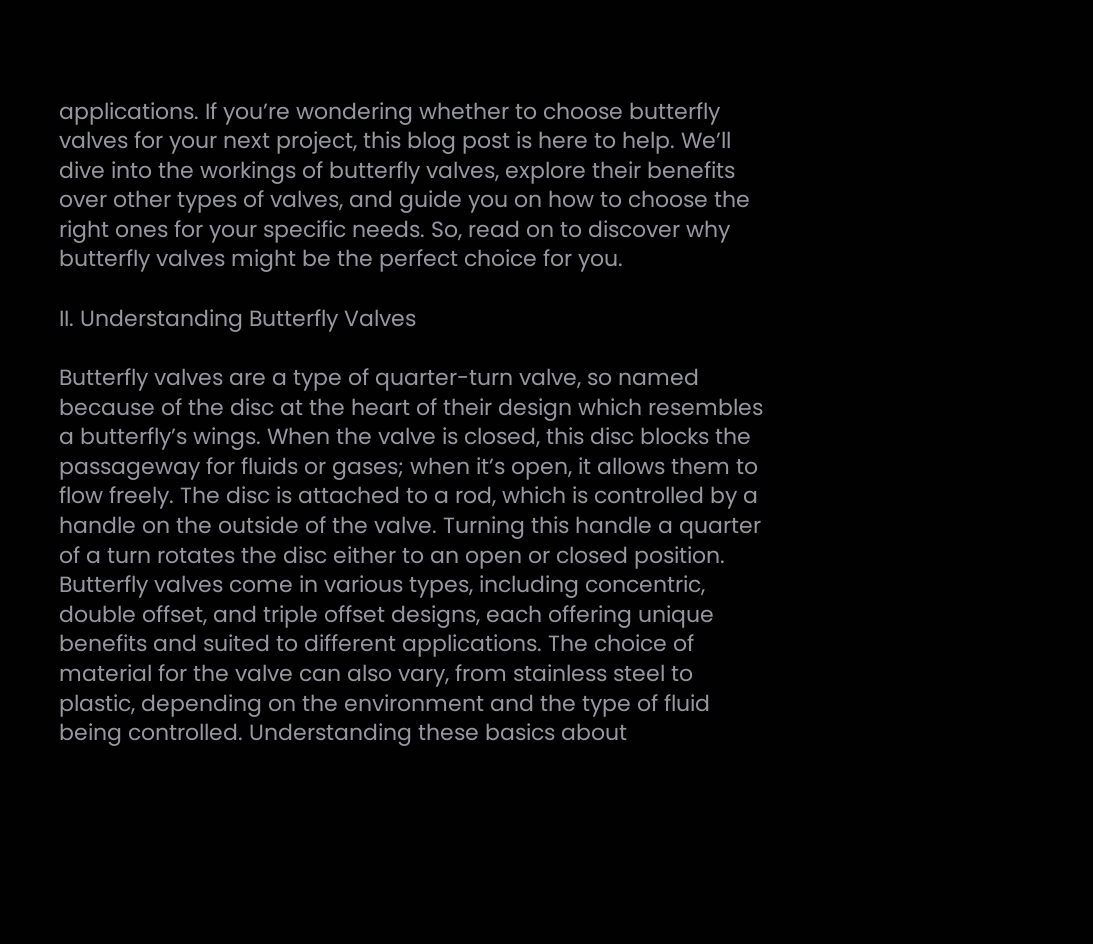applications. If you’re wondering whether to choose butterfly valves for your next project, this blog post is here to help. We’ll dive into the workings of butterfly valves, explore their benefits over other types of valves, and guide you on how to choose the right ones for your specific needs. So, read on to discover why butterfly valves might be the perfect choice for you.

II. Understanding Butterfly Valves

Butterfly valves are a type of quarter-turn valve, so named because of the disc at the heart of their design which resembles a butterfly’s wings. When the valve is closed, this disc blocks the passageway for fluids or gases; when it’s open, it allows them to flow freely. The disc is attached to a rod, which is controlled by a handle on the outside of the valve. Turning this handle a quarter of a turn rotates the disc either to an open or closed position. Butterfly valves come in various types, including concentric, double offset, and triple offset designs, each offering unique benefits and suited to different applications. The choice of material for the valve can also vary, from stainless steel to plastic, depending on the environment and the type of fluid being controlled. Understanding these basics about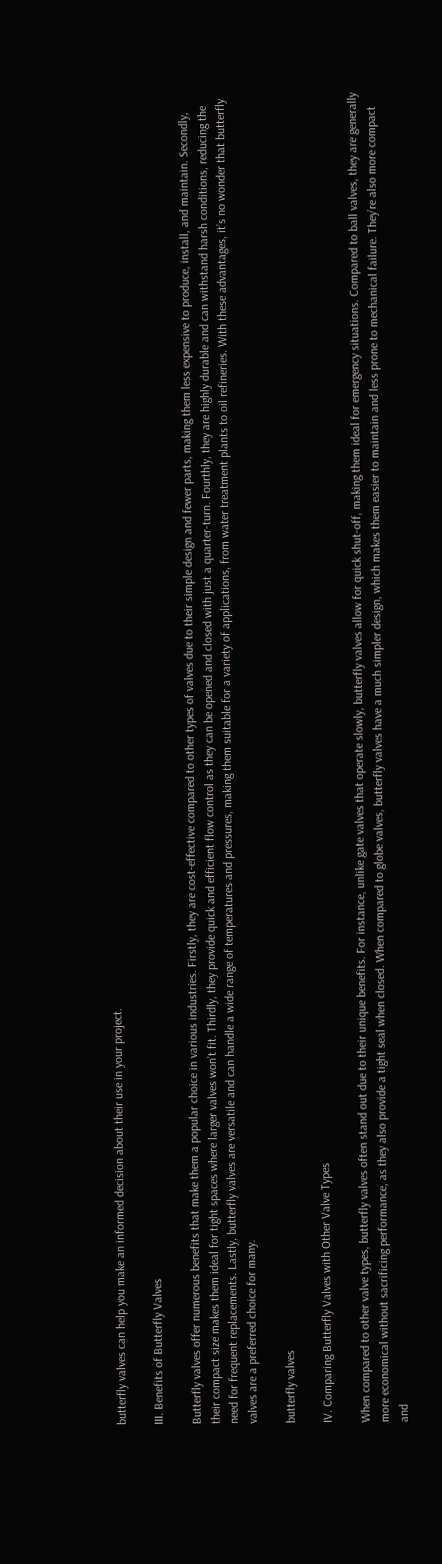butterfly valves can help you make an informed decision about their use in your project.

III. Benefits of Butterfly Valves

Butterfly valves offer numerous benefits that make them a popular choice in various industries. Firstly, they are cost-effective compared to other types of valves due to their simple design and fewer parts, making them less expensive to produce, install, and maintain. Secondly, their compact size makes them ideal for tight spaces where larger valves won’t fit. Thirdly, they provide quick and efficient flow control as they can be opened and closed with just a quarter-turn. Fourthly, they are highly durable and can withstand harsh conditions, reducing the need for frequent replacements. Lastly, butterfly valves are versatile and can handle a wide range of temperatures and pressures, making them suitable for a variety of applications, from water treatment plants to oil refineries. With these advantages, it’s no wonder that butterfly valves are a preferred choice for many.

butterfly valves

IV. Comparing Butterfly Valves with Other Valve Types

When compared to other valve types, butterfly valves often stand out due to their unique benefits. For instance, unlike gate valves that operate slowly, butterfly valves allow for quick shut-off, making them ideal for emergency situations. Compared to ball valves, they are generally more economical without sacrificing performance, as they also provide a tight seal when closed. When compared to globe valves, butterfly valves have a much simpler design, which makes them easier to maintain and less prone to mechanical failure. They’re also more compact and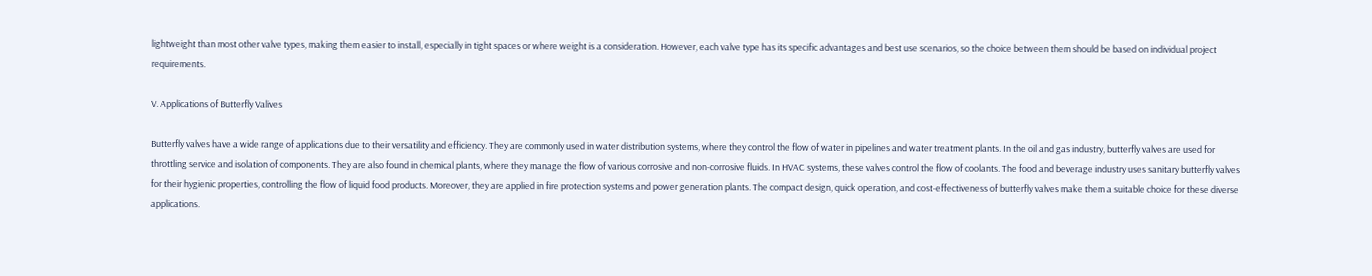lightweight than most other valve types, making them easier to install, especially in tight spaces or where weight is a consideration. However, each valve type has its specific advantages and best use scenarios, so the choice between them should be based on individual project requirements.

V. Applications of Butterfly Valives

Butterfly valves have a wide range of applications due to their versatility and efficiency. They are commonly used in water distribution systems, where they control the flow of water in pipelines and water treatment plants. In the oil and gas industry, butterfly valves are used for throttling service and isolation of components. They are also found in chemical plants, where they manage the flow of various corrosive and non-corrosive fluids. In HVAC systems, these valves control the flow of coolants. The food and beverage industry uses sanitary butterfly valves for their hygienic properties, controlling the flow of liquid food products. Moreover, they are applied in fire protection systems and power generation plants. The compact design, quick operation, and cost-effectiveness of butterfly valves make them a suitable choice for these diverse applications.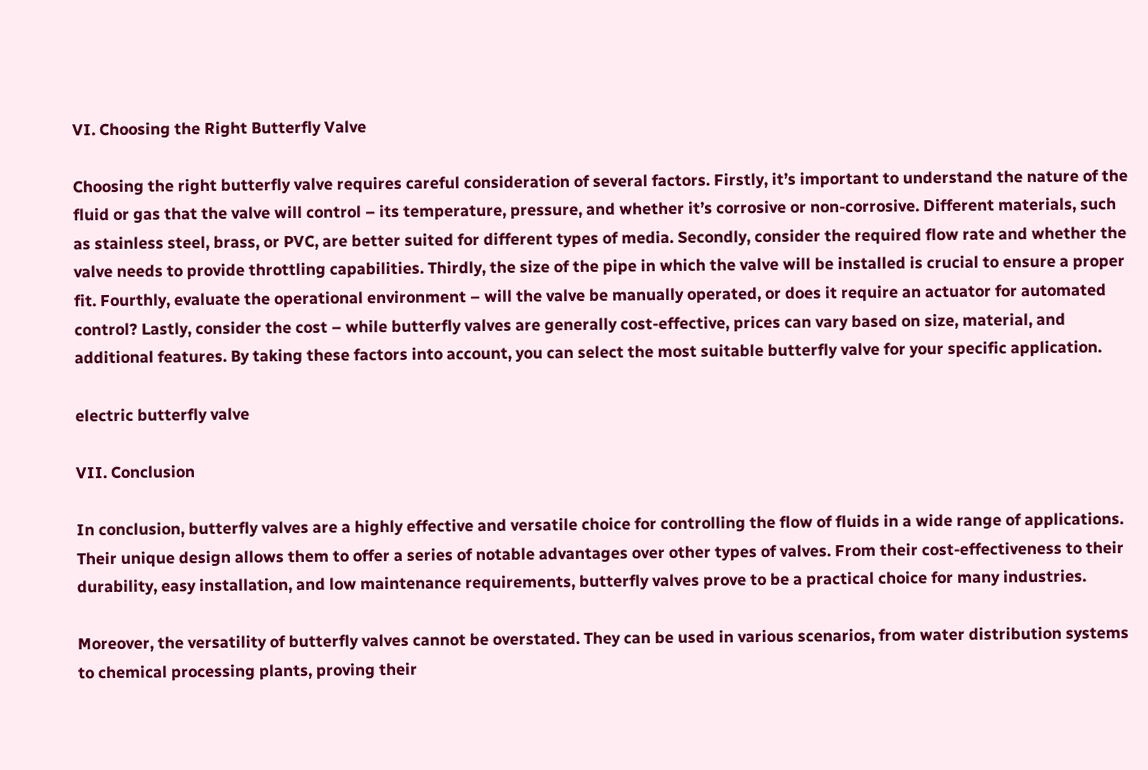VI. Choosing the Right Butterfly Valve

Choosing the right butterfly valve requires careful consideration of several factors. Firstly, it’s important to understand the nature of the fluid or gas that the valve will control – its temperature, pressure, and whether it’s corrosive or non-corrosive. Different materials, such as stainless steel, brass, or PVC, are better suited for different types of media. Secondly, consider the required flow rate and whether the valve needs to provide throttling capabilities. Thirdly, the size of the pipe in which the valve will be installed is crucial to ensure a proper fit. Fourthly, evaluate the operational environment – will the valve be manually operated, or does it require an actuator for automated control? Lastly, consider the cost – while butterfly valves are generally cost-effective, prices can vary based on size, material, and additional features. By taking these factors into account, you can select the most suitable butterfly valve for your specific application.

electric butterfly valve

VII. Conclusion

In conclusion, butterfly valves are a highly effective and versatile choice for controlling the flow of fluids in a wide range of applications. Their unique design allows them to offer a series of notable advantages over other types of valves. From their cost-effectiveness to their durability, easy installation, and low maintenance requirements, butterfly valves prove to be a practical choice for many industries.

Moreover, the versatility of butterfly valves cannot be overstated. They can be used in various scenarios, from water distribution systems to chemical processing plants, proving their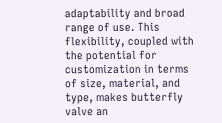adaptability and broad range of use. This flexibility, coupled with the potential for customization in terms of size, material, and type, makes butterfly valve an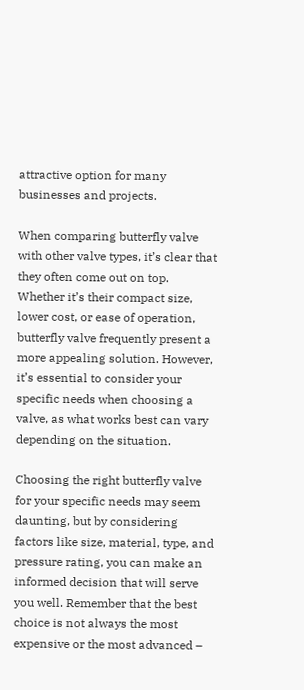attractive option for many businesses and projects.

When comparing butterfly valve with other valve types, it’s clear that they often come out on top. Whether it’s their compact size, lower cost, or ease of operation, butterfly valve frequently present a more appealing solution. However, it’s essential to consider your specific needs when choosing a valve, as what works best can vary depending on the situation.

Choosing the right butterfly valve for your specific needs may seem daunting, but by considering factors like size, material, type, and pressure rating, you can make an informed decision that will serve you well. Remember that the best choice is not always the most expensive or the most advanced –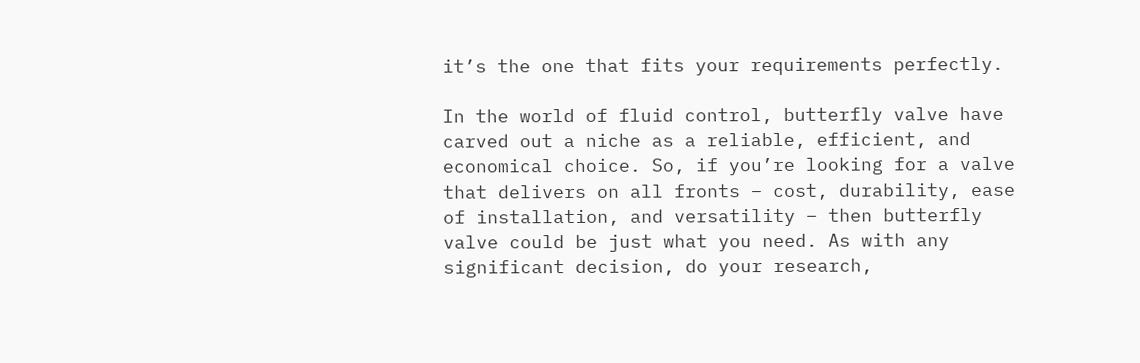it’s the one that fits your requirements perfectly.

In the world of fluid control, butterfly valve have carved out a niche as a reliable, efficient, and economical choice. So, if you’re looking for a valve that delivers on all fronts – cost, durability, ease of installation, and versatility – then butterfly valve could be just what you need. As with any significant decision, do your research,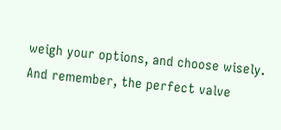weigh your options, and choose wisely. And remember, the perfect valve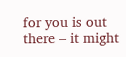for you is out there – it might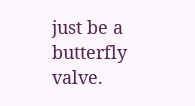just be a butterfly valve.